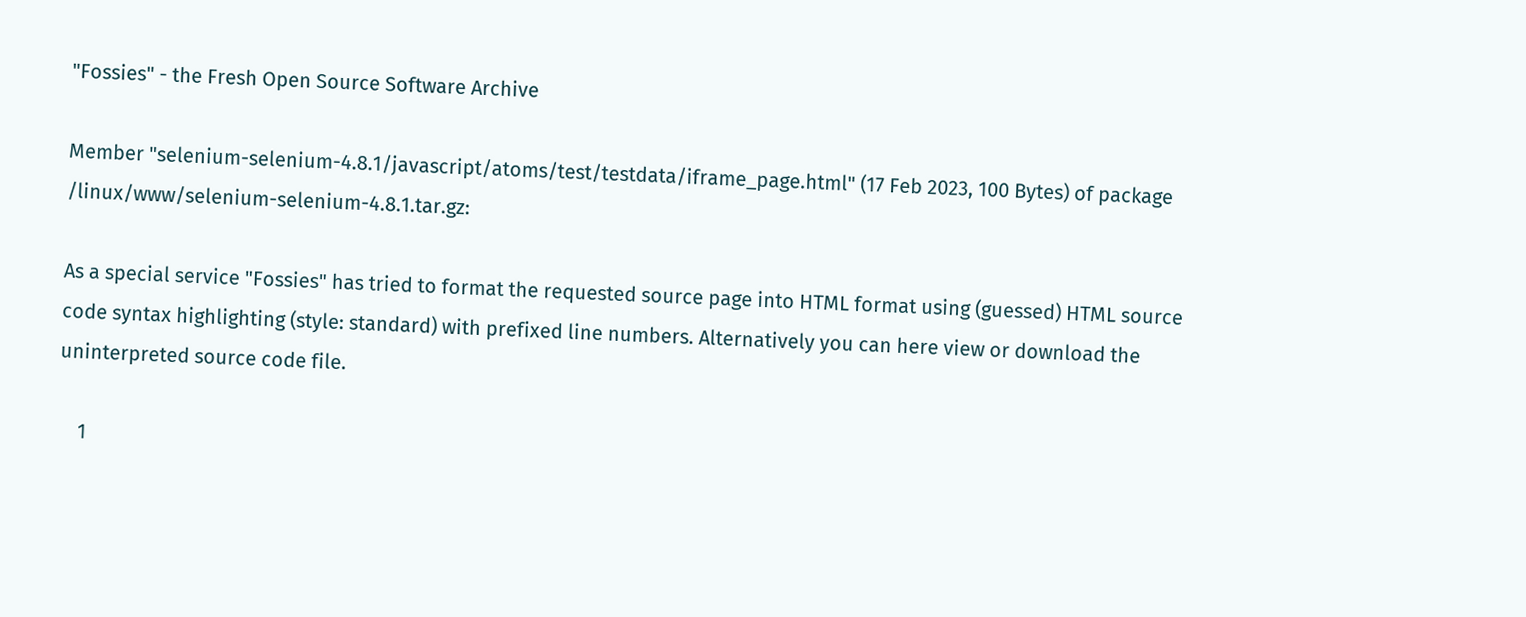"Fossies" - the Fresh Open Source Software Archive

Member "selenium-selenium-4.8.1/javascript/atoms/test/testdata/iframe_page.html" (17 Feb 2023, 100 Bytes) of package /linux/www/selenium-selenium-4.8.1.tar.gz:

As a special service "Fossies" has tried to format the requested source page into HTML format using (guessed) HTML source code syntax highlighting (style: standard) with prefixed line numbers. Alternatively you can here view or download the uninterpreted source code file.

    1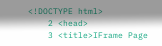<!DOCTYPE html>
    2 <head>
    3 <title>IFrame Page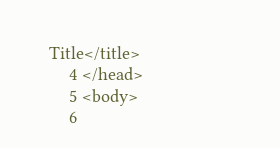Title</title>
    4 </head>
    5 <body>
    6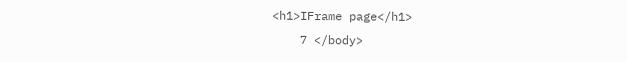<h1>IFrame page</h1>
    7 </body>